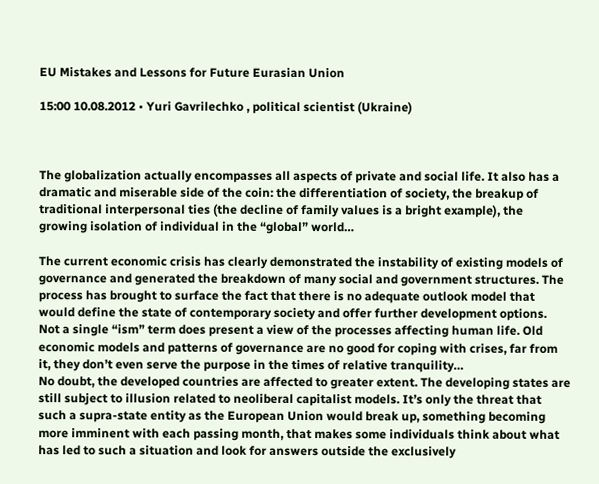EU Mistakes and Lessons for Future Eurasian Union

15:00 10.08.2012 • Yuri Gavrilechko , political scientist (Ukraine)



The globalization actually encompasses all aspects of private and social life. It also has a dramatic and miserable side of the coin: the differentiation of society, the breakup of traditional interpersonal ties (the decline of family values is a bright example), the growing isolation of individual in the “global” world…

The current economic crisis has clearly demonstrated the instability of existing models of governance and generated the breakdown of many social and government structures. The process has brought to surface the fact that there is no adequate outlook model that would define the state of contemporary society and offer further development options.
Not a single “ism” term does present a view of the processes affecting human life. Old economic models and patterns of governance are no good for coping with crises, far from it, they don’t even serve the purpose in the times of relative tranquility…
No doubt, the developed countries are affected to greater extent. The developing states are still subject to illusion related to neoliberal capitalist models. It’s only the threat that such a supra-state entity as the European Union would break up, something becoming more imminent with each passing month, that makes some individuals think about what has led to such a situation and look for answers outside the exclusively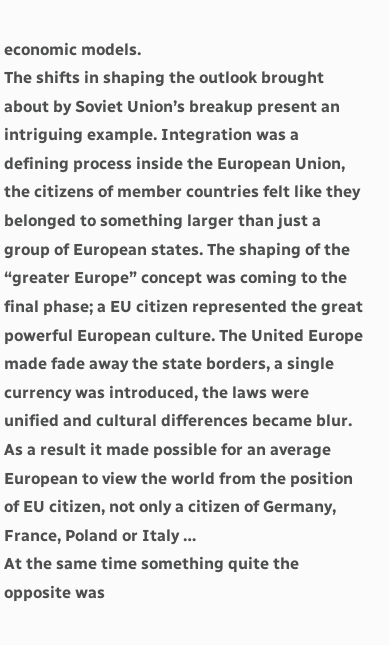economic models.
The shifts in shaping the outlook brought about by Soviet Union’s breakup present an intriguing example. Integration was a defining process inside the European Union, the citizens of member countries felt like they belonged to something larger than just a group of European states. The shaping of the “greater Europe” concept was coming to the final phase; a EU citizen represented the great powerful European culture. The United Europe made fade away the state borders, a single currency was introduced, the laws were unified and cultural differences became blur. As a result it made possible for an average European to view the world from the position of EU citizen, not only a citizen of Germany, France, Poland or Italy …
At the same time something quite the opposite was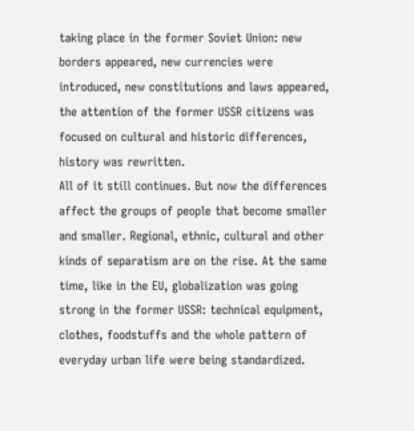taking place in the former Soviet Union: new borders appeared, new currencies were introduced, new constitutions and laws appeared, the attention of the former USSR citizens was focused on cultural and historic differences, history was rewritten.
All of it still continues. But now the differences affect the groups of people that become smaller and smaller. Regional, ethnic, cultural and other kinds of separatism are on the rise. At the same time, like in the EU, globalization was going strong in the former USSR: technical equipment, clothes, foodstuffs and the whole pattern of everyday urban life were being standardized.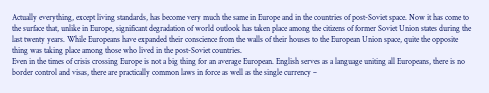Actually everything, except living standards, has become very much the same in Europe and in the countries of post-Soviet space. Now it has come to the surface that, unlike in Europe, significant degradation of world outlook has taken place among the citizens of former Soviet Union states during the last twenty years. While Europeans have expanded their conscience from the walls of their houses to the European Union space, quite the opposite thing was taking place among those who lived in the post-Soviet countries.
Even in the times of crisis crossing Europe is not a big thing for an average European. English serves as a language uniting all Europeans, there is no border control and visas, there are practically common laws in force as well as the single currency –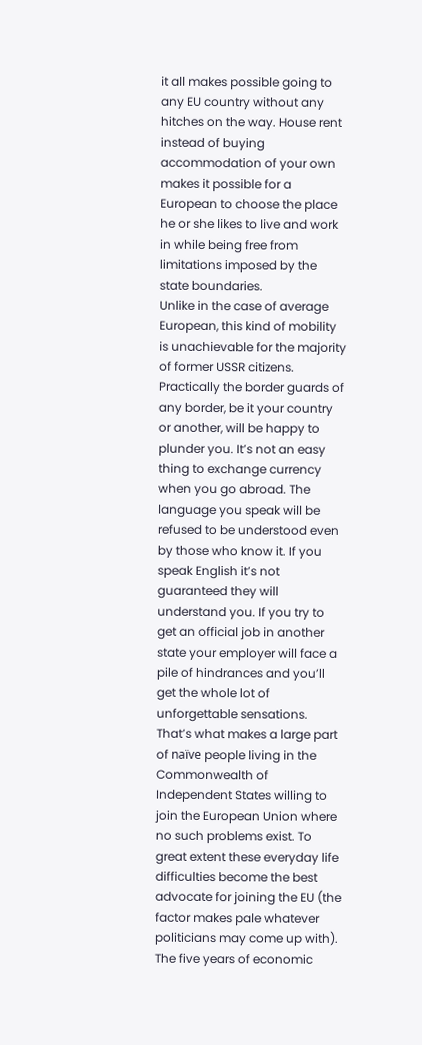it all makes possible going to any EU country without any hitches on the way. House rent instead of buying accommodation of your own makes it possible for a European to choose the place he or she likes to live and work in while being free from limitations imposed by the state boundaries.
Unlike in the case of average European, this kind of mobility is unachievable for the majority of former USSR citizens. Practically the border guards of any border, be it your country or another, will be happy to plunder you. It’s not an easy thing to exchange currency when you go abroad. The language you speak will be refused to be understood even by those who know it. If you speak English it’s not guaranteed they will understand you. If you try to get an official job in another state your employer will face a pile of hindrances and you’ll get the whole lot of unforgettable sensations. That’s what makes a large part of naïve people living in the Commonwealth of Independent States willing to join the European Union where no such problems exist. To great extent these everyday life difficulties become the best advocate for joining the EU (the factor makes pale whatever politicians may come up with).
The five years of economic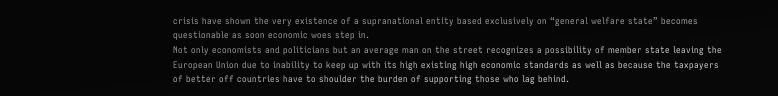crisis have shown the very existence of a supranational entity based exclusively on “general welfare state” becomes questionable as soon economic woes step in.
Not only economists and politicians but an average man on the street recognizes a possibility of member state leaving the European Union due to inability to keep up with its high existing high economic standards as well as because the taxpayers of better off countries have to shoulder the burden of supporting those who lag behind.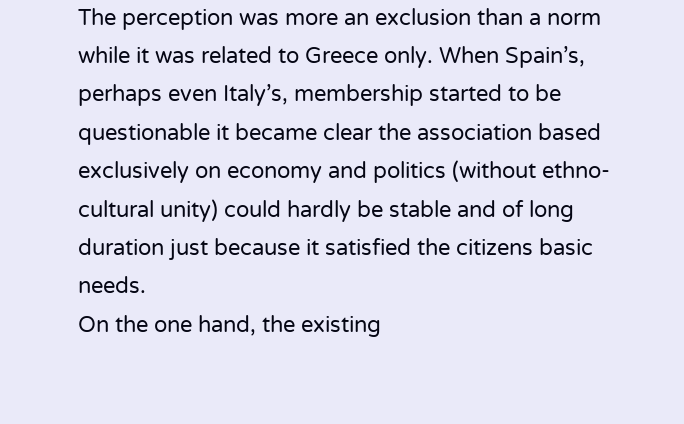The perception was more an exclusion than a norm while it was related to Greece only. When Spain’s, perhaps even Italy’s, membership started to be questionable it became clear the association based exclusively on economy and politics (without ethno-cultural unity) could hardly be stable and of long duration just because it satisfied the citizens basic needs.
On the one hand, the existing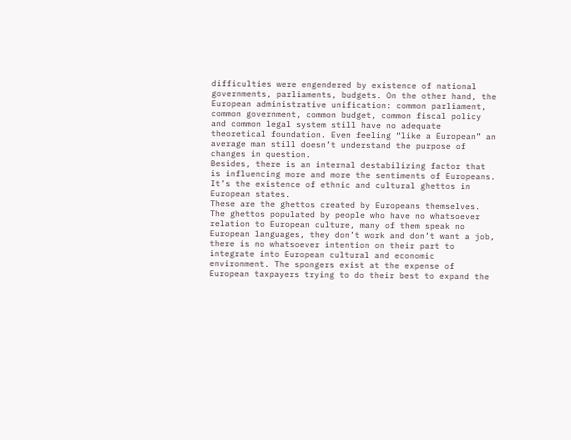difficulties were engendered by existence of national governments, parliaments, budgets. On the other hand, the European administrative unification: common parliament, common government, common budget, common fiscal policy and common legal system still have no adequate theoretical foundation. Even feeling “like a European” an average man still doesn’t understand the purpose of changes in question.
Besides, there is an internal destabilizing factor that is influencing more and more the sentiments of Europeans. It’s the existence of ethnic and cultural ghettos in European states.
These are the ghettos created by Europeans themselves. The ghettos populated by people who have no whatsoever relation to European culture, many of them speak no European languages, they don’t work and don’t want a job, there is no whatsoever intention on their part to integrate into European cultural and economic environment. The spongers exist at the expense of European taxpayers trying to do their best to expand the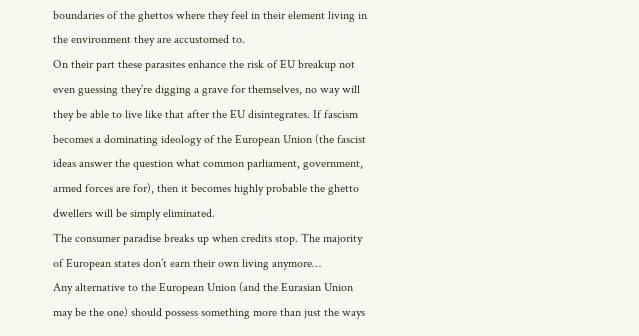boundaries of the ghettos where they feel in their element living in the environment they are accustomed to.
On their part these parasites enhance the risk of EU breakup not even guessing they’re digging a grave for themselves, no way will they be able to live like that after the EU disintegrates. If fascism becomes a dominating ideology of the European Union (the fascist ideas answer the question what common parliament, government, armed forces are for), then it becomes highly probable the ghetto dwellers will be simply eliminated.
The consumer paradise breaks up when credits stop. The majority of European states don’t earn their own living anymore…
Any alternative to the European Union (and the Eurasian Union may be the one) should possess something more than just the ways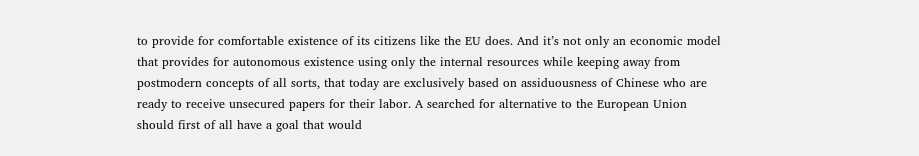to provide for comfortable existence of its citizens like the EU does. And it’s not only an economic model that provides for autonomous existence using only the internal resources while keeping away from postmodern concepts of all sorts, that today are exclusively based on assiduousness of Chinese who are ready to receive unsecured papers for their labor. A searched for alternative to the European Union should first of all have a goal that would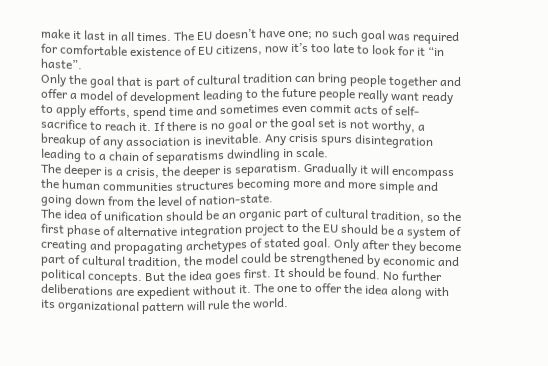make it last in all times. The EU doesn’t have one; no such goal was required for comfortable existence of EU citizens, now it’s too late to look for it “in haste”.
Only the goal that is part of cultural tradition can bring people together and offer a model of development leading to the future people really want ready to apply efforts, spend time and sometimes even commit acts of self-sacrifice to reach it. If there is no goal or the goal set is not worthy, a breakup of any association is inevitable. Any crisis spurs disintegration leading to a chain of separatisms dwindling in scale.
The deeper is a crisis, the deeper is separatism. Gradually it will encompass the human communities structures becoming more and more simple and going down from the level of nation-state.
The idea of unification should be an organic part of cultural tradition, so the first phase of alternative integration project to the EU should be a system of creating and propagating archetypes of stated goal. Only after they become part of cultural tradition, the model could be strengthened by economic and political concepts. But the idea goes first. It should be found. No further deliberations are expedient without it. The one to offer the idea along with its organizational pattern will rule the world.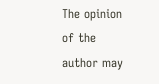The opinion of the author may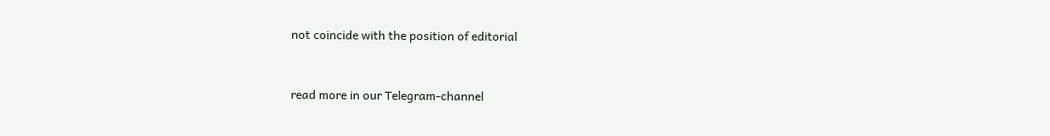not coincide with the position of editorial


read more in our Telegram-channel